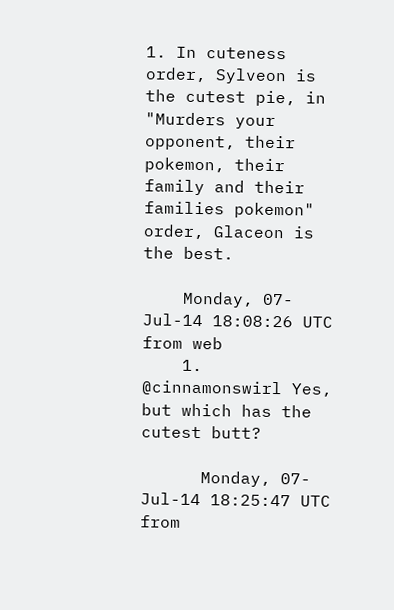1. In cuteness order, Sylveon is the cutest pie, in "Murders your opponent, their pokemon, their family and their families pokemon" order, Glaceon is the best.

    Monday, 07-Jul-14 18:08:26 UTC from web
    1. @cinnamonswirl Yes, but which has the cutest butt?

      Monday, 07-Jul-14 18:25:47 UTC from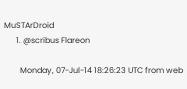MuSTArDroid
      1. @scribus Flareon

        Monday, 07-Jul-14 18:26:23 UTC from web